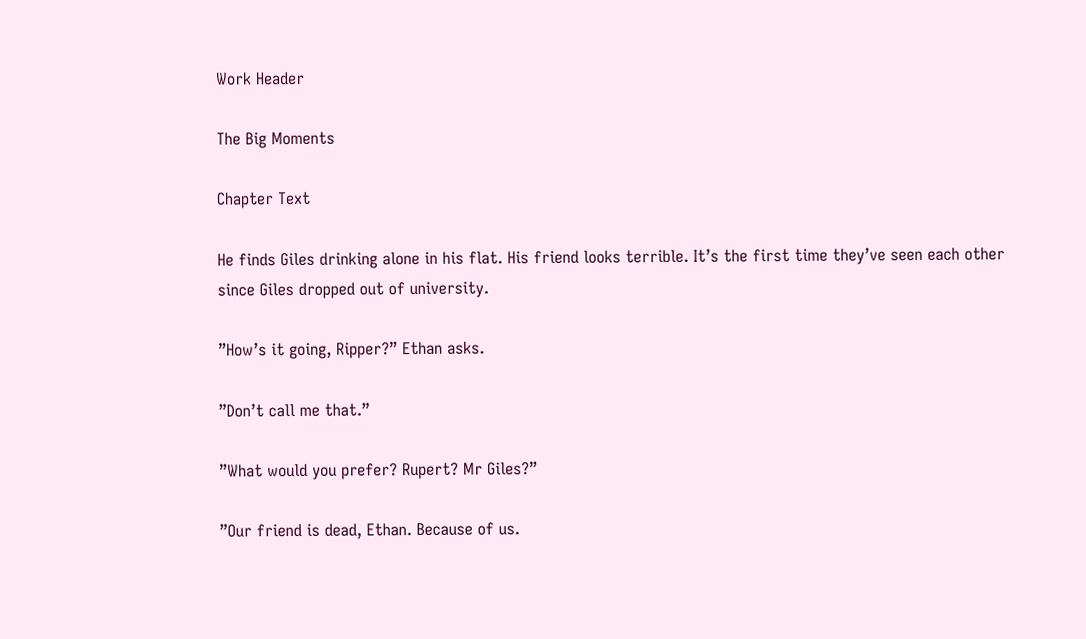Work Header

The Big Moments

Chapter Text

He finds Giles drinking alone in his flat. His friend looks terrible. It’s the first time they’ve seen each other since Giles dropped out of university.

”How’s it going, Ripper?” Ethan asks.

”Don’t call me that.”

”What would you prefer? Rupert? Mr Giles?”

”Our friend is dead, Ethan. Because of us.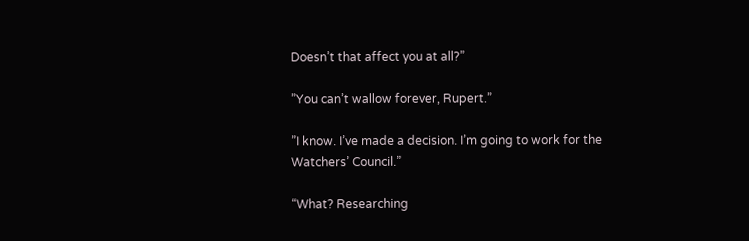Doesn’t that affect you at all?”

”You can’t wallow forever, Rupert.”

”I know. I’ve made a decision. I’m going to work for the Watchers’ Council.”

“What? Researching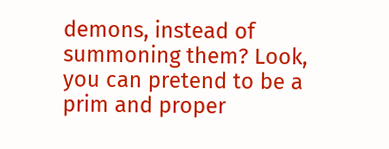demons, instead of summoning them? Look, you can pretend to be a prim and proper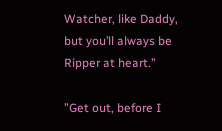Watcher, like Daddy, but you’ll always be Ripper at heart.”

”Get out, before I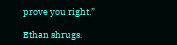prove you right.”

Ethan shrugs.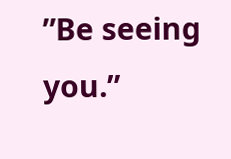”Be seeing you.”